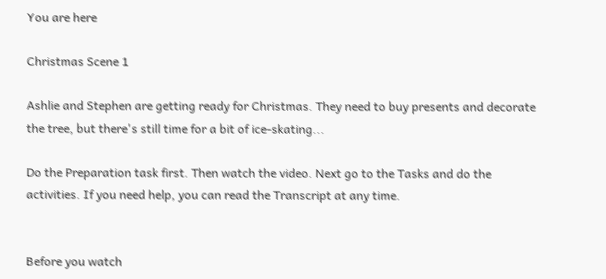You are here

Christmas Scene 1

Ashlie and Stephen are getting ready for Christmas. They need to buy presents and decorate the tree, but there's still time for a bit of ice-skating...

Do the Preparation task first. Then watch the video. Next go to the Tasks and do the activities. If you need help, you can read the Transcript at any time.


Before you watch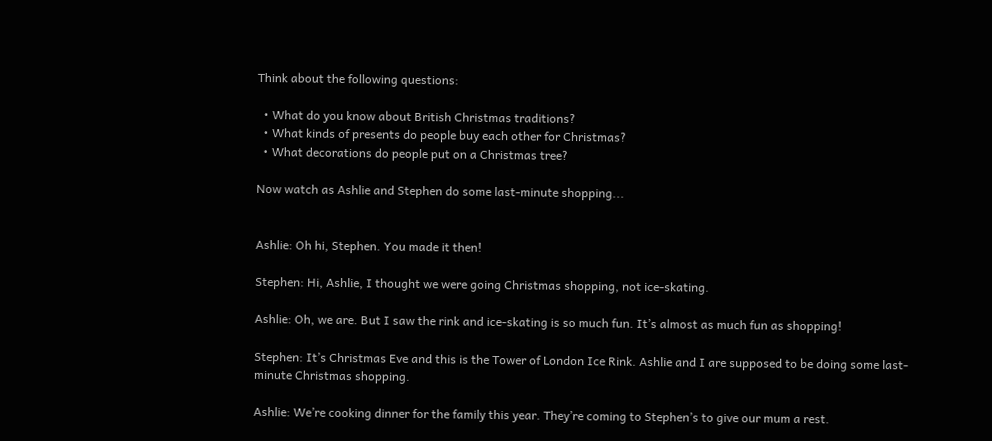Think about the following questions:

  • What do you know about British Christmas traditions?
  • What kinds of presents do people buy each other for Christmas?
  • What decorations do people put on a Christmas tree?

Now watch as Ashlie and Stephen do some last-minute shopping...


Ashlie: Oh hi, Stephen. You made it then!

Stephen: Hi, Ashlie, I thought we were going Christmas shopping, not ice-skating.

Ashlie: Oh, we are. But I saw the rink and ice-skating is so much fun. It’s almost as much fun as shopping!

Stephen: It’s Christmas Eve and this is the Tower of London Ice Rink. Ashlie and I are supposed to be doing some last-minute Christmas shopping.

Ashlie: We’re cooking dinner for the family this year. They’re coming to Stephen’s to give our mum a rest.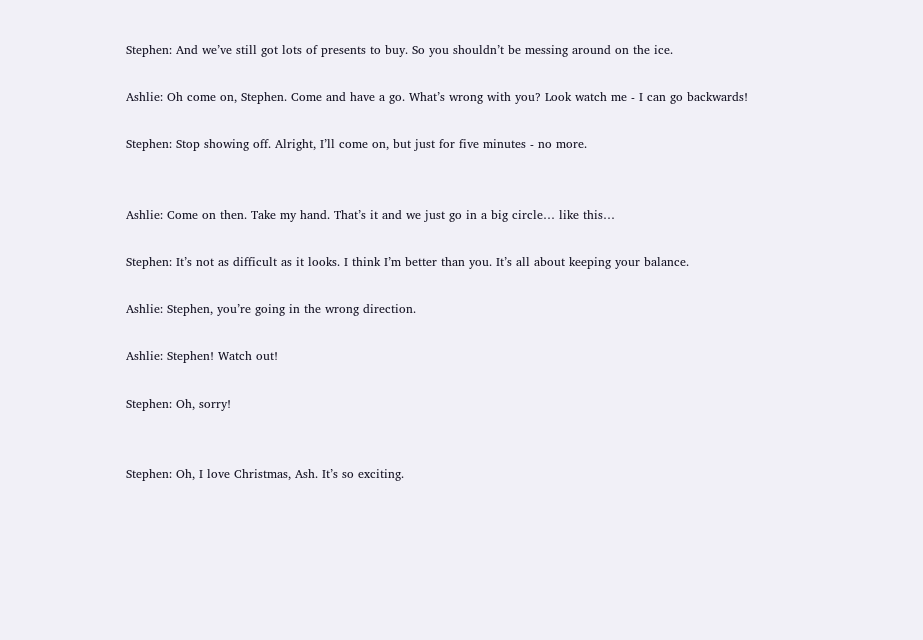Stephen: And we’ve still got lots of presents to buy. So you shouldn’t be messing around on the ice.

Ashlie: Oh come on, Stephen. Come and have a go. What’s wrong with you? Look watch me - I can go backwards!

Stephen: Stop showing off. Alright, I’ll come on, but just for five minutes - no more.


Ashlie: Come on then. Take my hand. That’s it and we just go in a big circle… like this…

Stephen: It’s not as difficult as it looks. I think I’m better than you. It’s all about keeping your balance.

Ashlie: Stephen, you’re going in the wrong direction.

Ashlie: Stephen! Watch out!

Stephen: Oh, sorry!


Stephen: Oh, I love Christmas, Ash. It’s so exciting.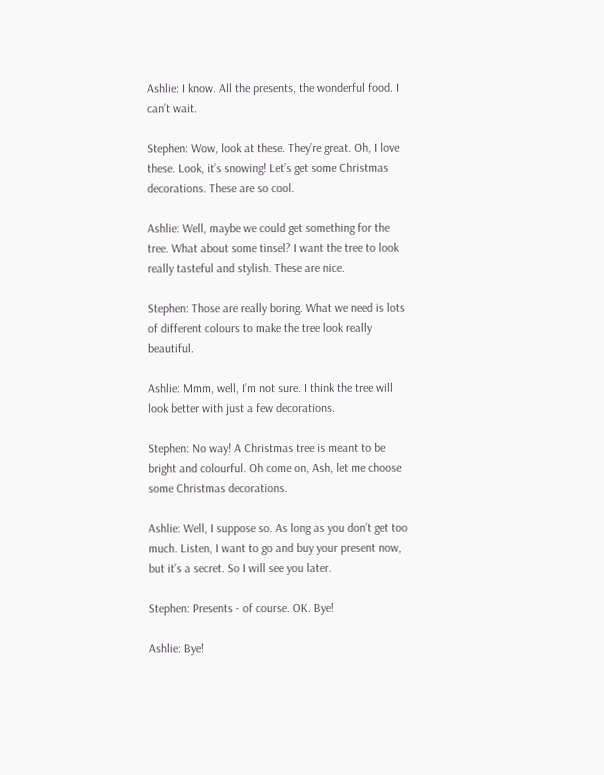Ashlie: I know. All the presents, the wonderful food. I can’t wait.

Stephen: Wow, look at these. They’re great. Oh, I love these. Look, it’s snowing! Let’s get some Christmas decorations. These are so cool.

Ashlie: Well, maybe we could get something for the tree. What about some tinsel? I want the tree to look really tasteful and stylish. These are nice.

Stephen: Those are really boring. What we need is lots of different colours to make the tree look really beautiful.

Ashlie: Mmm, well, I’m not sure. I think the tree will look better with just a few decorations.

Stephen: No way! A Christmas tree is meant to be bright and colourful. Oh come on, Ash, let me choose some Christmas decorations.

Ashlie: Well, I suppose so. As long as you don’t get too much. Listen, I want to go and buy your present now, but it’s a secret. So I will see you later.

Stephen: Presents - of course. OK. Bye!

Ashlie: Bye!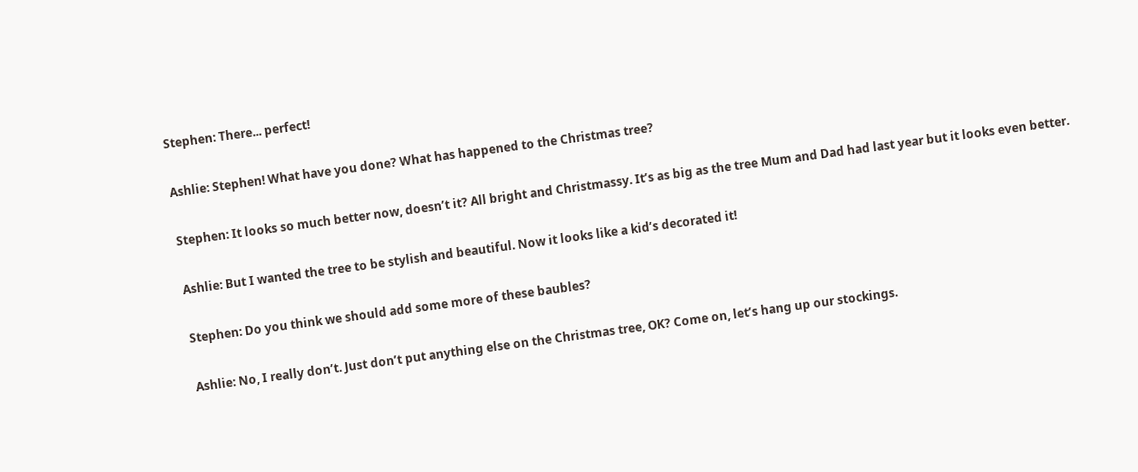Stephen: There... perfect!

Ashlie: Stephen! What have you done? What has happened to the Christmas tree?

Stephen: It looks so much better now, doesn’t it? All bright and Christmassy. It’s as big as the tree Mum and Dad had last year but it looks even better.

Ashlie: But I wanted the tree to be stylish and beautiful. Now it looks like a kid’s decorated it!

Stephen: Do you think we should add some more of these baubles?

Ashlie: No, I really don’t. Just don’t put anything else on the Christmas tree, OK? Come on, let’s hang up our stockings.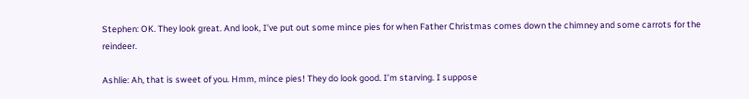Stephen: OK. They look great. And look, I’ve put out some mince pies for when Father Christmas comes down the chimney and some carrots for the reindeer.

Ashlie: Ah, that is sweet of you. Hmm, mince pies! They do look good. I’m starving. I suppose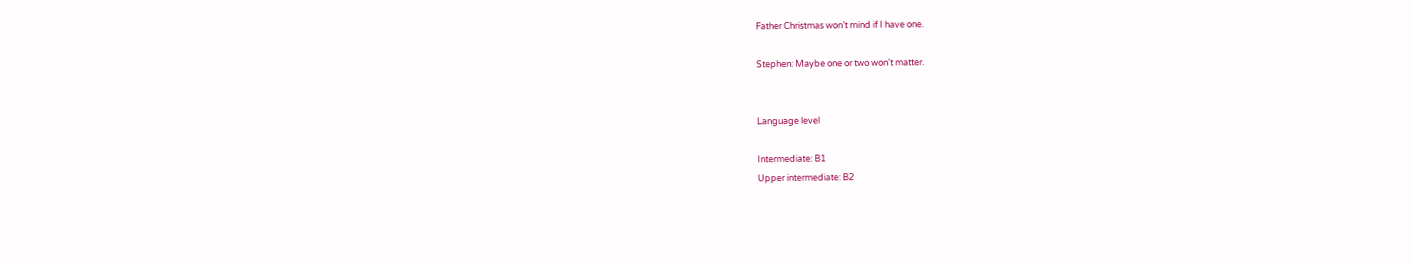Father Christmas won’t mind if I have one.

Stephen: Maybe one or two won't matter.


Language level

Intermediate: B1
Upper intermediate: B2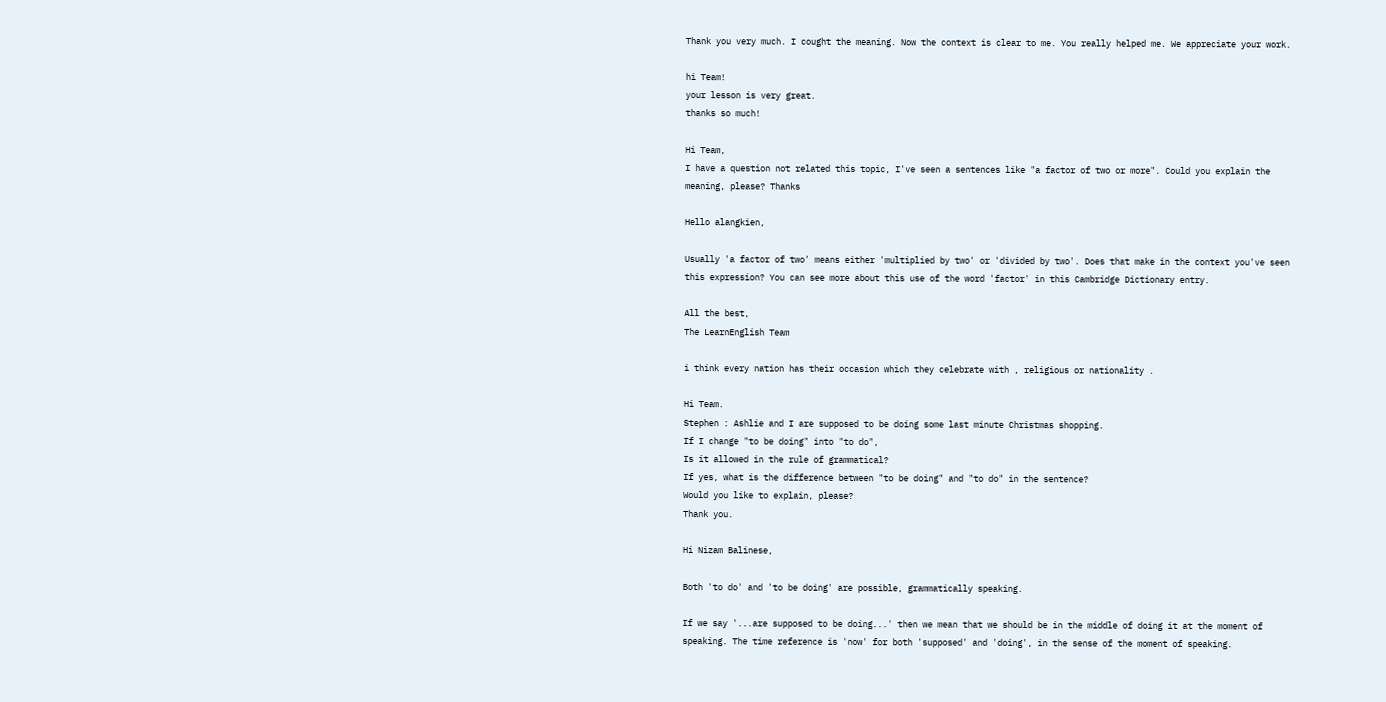Thank you very much. I cought the meaning. Now the context is clear to me. You really helped me. We appreciate your work.

hi Team!
your lesson is very great.
thanks so much!

Hi Team,
I have a question not related this topic, I've seen a sentences like "a factor of two or more". Could you explain the meaning, please? Thanks

Hello alangkien,

Usually 'a factor of two' means either 'multiplied by two' or 'divided by two'. Does that make in the context you've seen this expression? You can see more about this use of the word 'factor' in this Cambridge Dictionary entry.

All the best,
The LearnEnglish Team

i think every nation has their occasion which they celebrate with , religious or nationality .

Hi Team.
Stephen : Ashlie and I are supposed to be doing some last minute Christmas shopping.
If I change "to be doing" into "to do",
Is it allowed in the rule of grammatical?
If yes, what is the difference between "to be doing" and "to do" in the sentence?
Would you like to explain, please?
Thank you.

Hi Nizam Balinese,

Both 'to do' and 'to be doing' are possible, grammatically speaking.

If we say '...are supposed to be doing...' then we mean that we should be in the middle of doing it at the moment of speaking. The time reference is 'now' for both 'supposed' and 'doing', in the sense of the moment of speaking.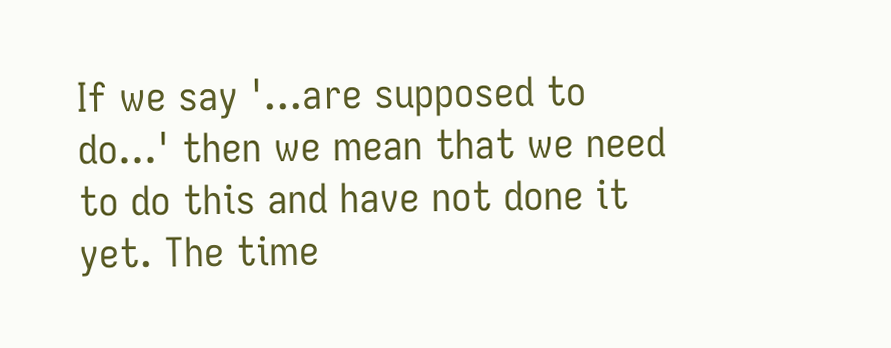If we say '...are supposed to do...' then we mean that we need to do this and have not done it yet. The time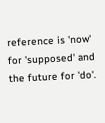reference is 'now' for 'supposed' and the future for 'do'.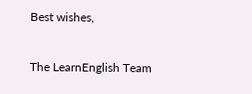Best wishes,


The LearnEnglish Team